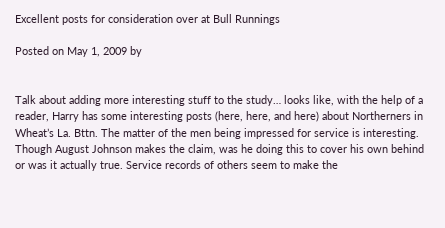Excellent posts for consideration over at Bull Runnings

Posted on May 1, 2009 by


Talk about adding more interesting stuff to the study… looks like, with the help of a reader, Harry has some interesting posts (here, here, and here) about Northerners in Wheat’s La. Bttn. The matter of the men being impressed for service is interesting. Though August Johnson makes the claim, was he doing this to cover his own behind or was it actually true. Service records of others seem to make the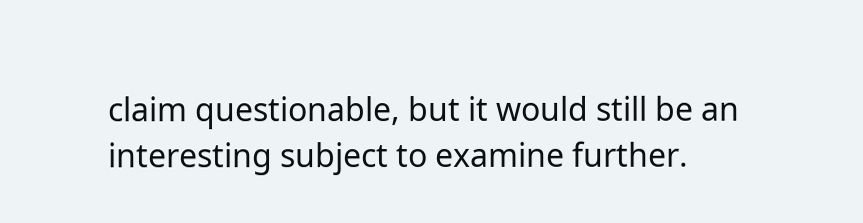claim questionable, but it would still be an interesting subject to examine further.